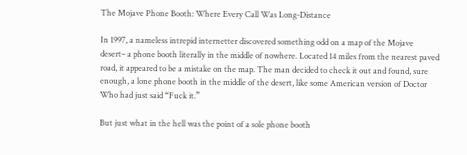The Mojave Phone Booth: Where Every Call Was Long-Distance

In 1997, a nameless intrepid internetter discovered something odd on a map of the Mojave desert– a phone booth literally in the middle of nowhere. Located 14 miles from the nearest paved road, it appeared to be a mistake on the map. The man decided to check it out and found, sure enough, a lone phone booth in the middle of the desert, like some American version of Doctor Who had just said “Fuck it.”

But just what in the hell was the point of a sole phone booth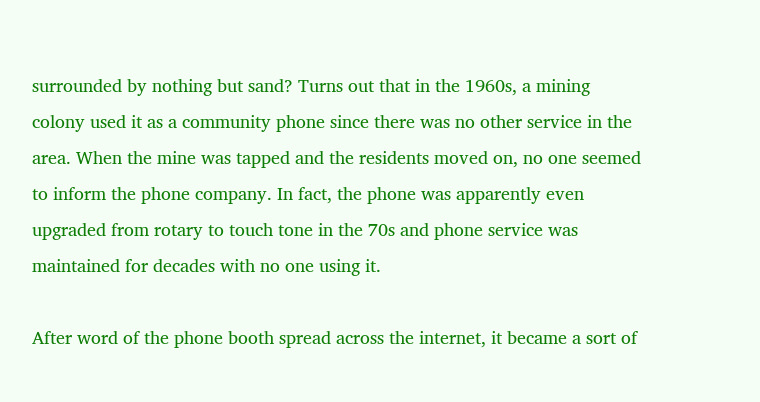surrounded by nothing but sand? Turns out that in the 1960s, a mining colony used it as a community phone since there was no other service in the area. When the mine was tapped and the residents moved on, no one seemed to inform the phone company. In fact, the phone was apparently even upgraded from rotary to touch tone in the 70s and phone service was maintained for decades with no one using it.

After word of the phone booth spread across the internet, it became a sort of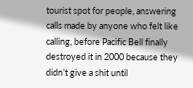tourist spot for people, answering calls made by anyone who felt like calling, before Pacific Bell finally destroyed it in 2000 because they didn’t give a shit until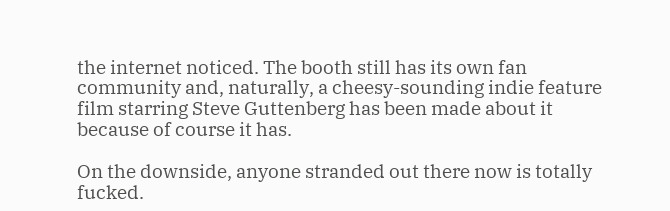the internet noticed. The booth still has its own fan community and, naturally, a cheesy-sounding indie feature film starring Steve Guttenberg has been made about it because of course it has.

On the downside, anyone stranded out there now is totally fucked.